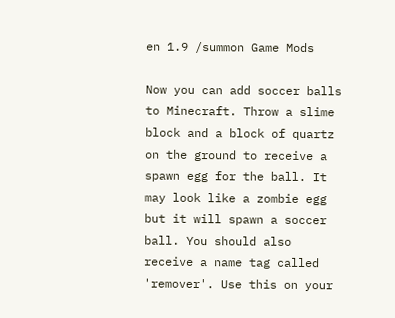en 1.9 /summon Game Mods

Now you can add soccer balls to Minecraft. Throw a slime block and a block of quartz on the ground to receive a spawn egg for the ball. It may look like a zombie egg but it will spawn a soccer ball. You should also receive a name tag called 'remover'. Use this on your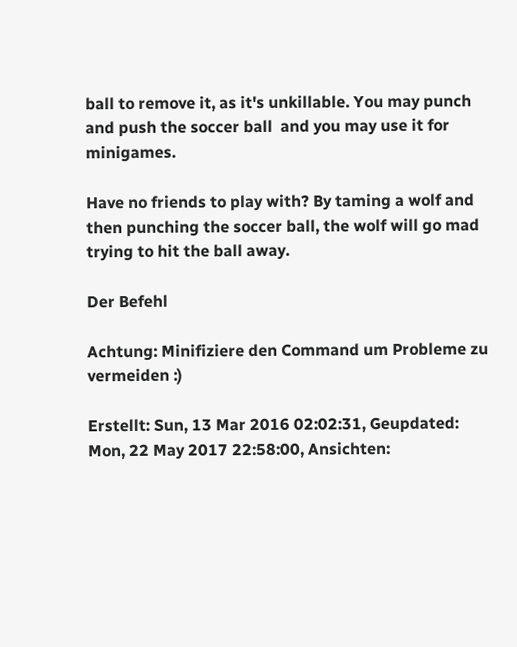ball to remove it, as it's unkillable. You may punch and push the soccer ball  and you may use it for minigames.

Have no friends to play with? By taming a wolf and then punching the soccer ball, the wolf will go mad trying to hit the ball away.

Der Befehl

Achtung: Minifiziere den Command um Probleme zu vermeiden :)

Erstellt: Sun, 13 Mar 2016 02:02:31, Geupdated: Mon, 22 May 2017 22:58:00, Ansichten: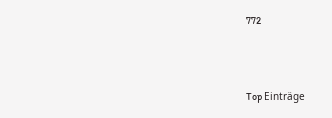772



Top Einträge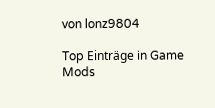von lonz9804

Top Einträge in Game Mods